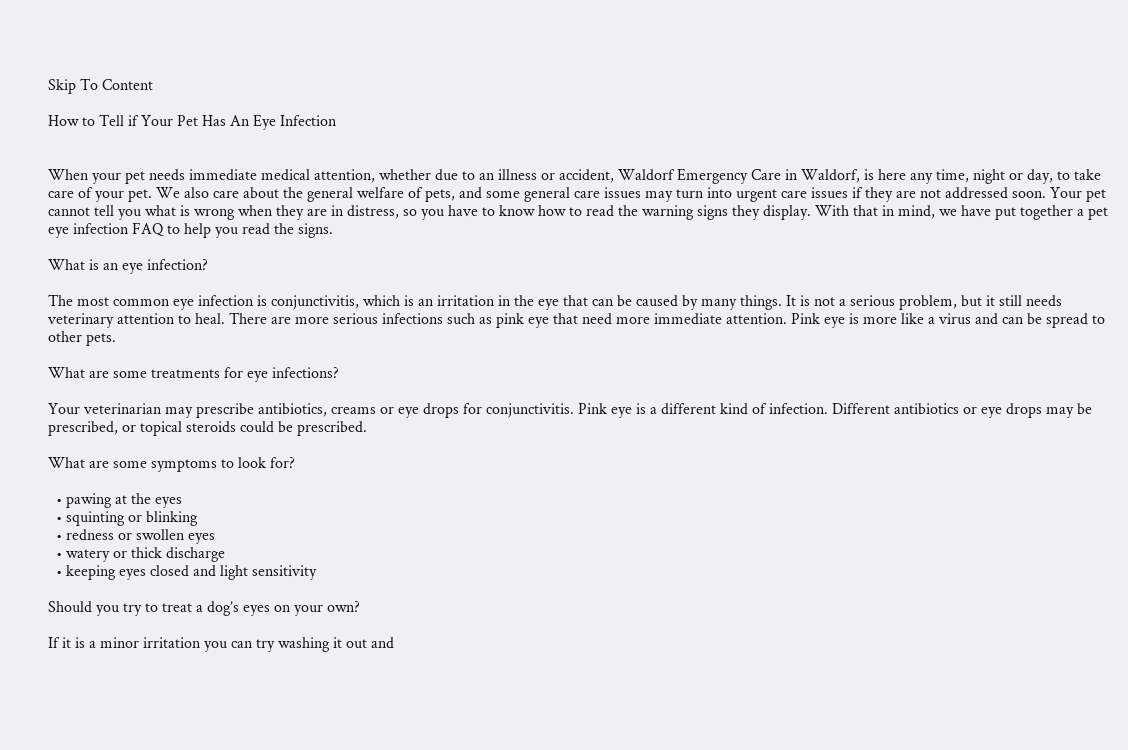Skip To Content

How to Tell if Your Pet Has An Eye Infection


When your pet needs immediate medical attention, whether due to an illness or accident, Waldorf Emergency Care in Waldorf, is here any time, night or day, to take care of your pet. We also care about the general welfare of pets, and some general care issues may turn into urgent care issues if they are not addressed soon. Your pet cannot tell you what is wrong when they are in distress, so you have to know how to read the warning signs they display. With that in mind, we have put together a pet eye infection FAQ to help you read the signs.

What is an eye infection?

The most common eye infection is conjunctivitis, which is an irritation in the eye that can be caused by many things. It is not a serious problem, but it still needs veterinary attention to heal. There are more serious infections such as pink eye that need more immediate attention. Pink eye is more like a virus and can be spread to other pets.

What are some treatments for eye infections?

Your veterinarian may prescribe antibiotics, creams or eye drops for conjunctivitis. Pink eye is a different kind of infection. Different antibiotics or eye drops may be prescribed, or topical steroids could be prescribed.

What are some symptoms to look for?

  • pawing at the eyes
  • squinting or blinking
  • redness or swollen eyes
  • watery or thick discharge
  • keeping eyes closed and light sensitivity

Should you try to treat a dog’s eyes on your own?

If it is a minor irritation you can try washing it out and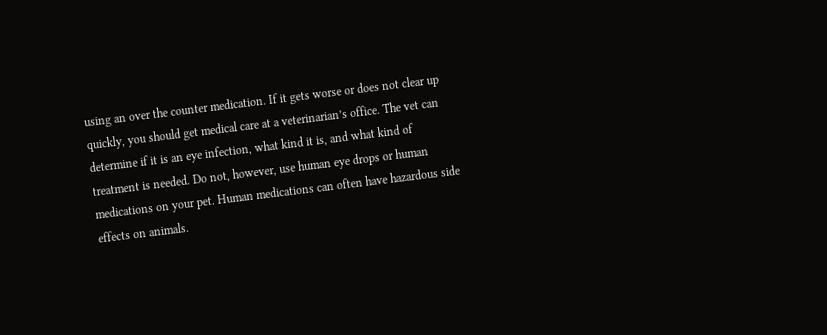using an over the counter medication. If it gets worse or does not clear up quickly, you should get medical care at a veterinarian’s office. The vet can determine if it is an eye infection, what kind it is, and what kind of treatment is needed. Do not, however, use human eye drops or human medications on your pet. Human medications can often have hazardous side effects on animals.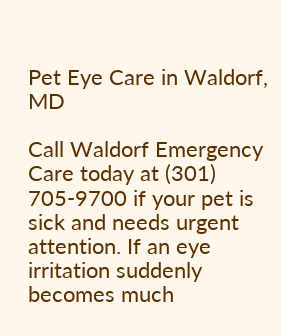Pet Eye Care in Waldorf, MD

Call Waldorf Emergency Care today at (301) 705-9700 if your pet is sick and needs urgent attention. If an eye irritation suddenly becomes much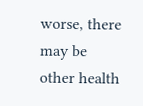worse, there may be other health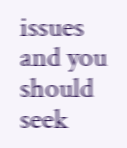issues and you should seek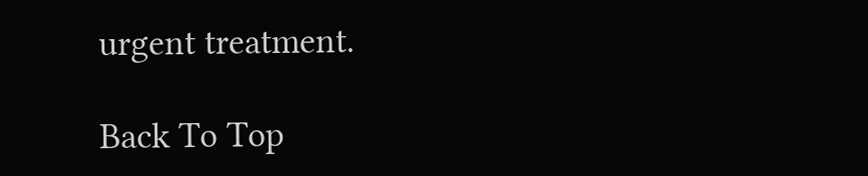urgent treatment.

Back To Top